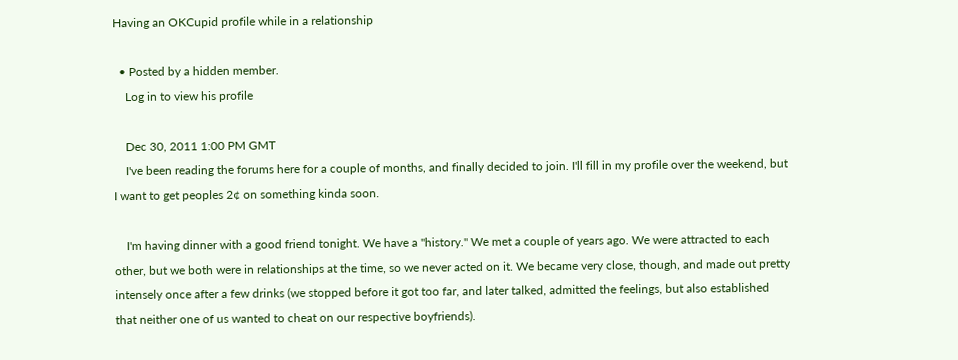Having an OKCupid profile while in a relationship

  • Posted by a hidden member.
    Log in to view his profile

    Dec 30, 2011 1:00 PM GMT
    I've been reading the forums here for a couple of months, and finally decided to join. I'll fill in my profile over the weekend, but I want to get peoples 2¢ on something kinda soon.

    I'm having dinner with a good friend tonight. We have a "history." We met a couple of years ago. We were attracted to each other, but we both were in relationships at the time, so we never acted on it. We became very close, though, and made out pretty intensely once after a few drinks (we stopped before it got too far, and later talked, admitted the feelings, but also established that neither one of us wanted to cheat on our respective boyfriends).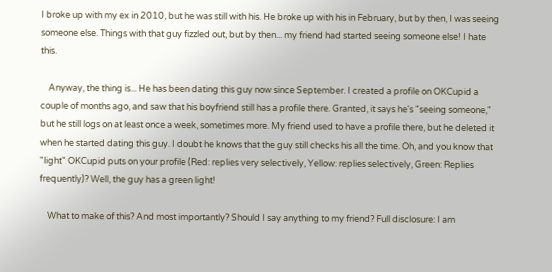I broke up with my ex in 2010, but he was still with his. He broke up with his in February, but by then, I was seeing someone else. Things with that guy fizzled out, but by then... my friend had started seeing someone else! I hate this.

    Anyway, the thing is... He has been dating this guy now since September. I created a profile on OKCupid a couple of months ago, and saw that his boyfriend still has a profile there. Granted, it says he's "seeing someone," but he still logs on at least once a week, sometimes more. My friend used to have a profile there, but he deleted it when he started dating this guy. I doubt he knows that the guy still checks his all the time. Oh, and you know that "light" OKCupid puts on your profile (Red: replies very selectively, Yellow: replies selectively, Green: Replies frequently)? Well, the guy has a green light!

    What to make of this? And most importantly? Should I say anything to my friend? Full disclosure: I am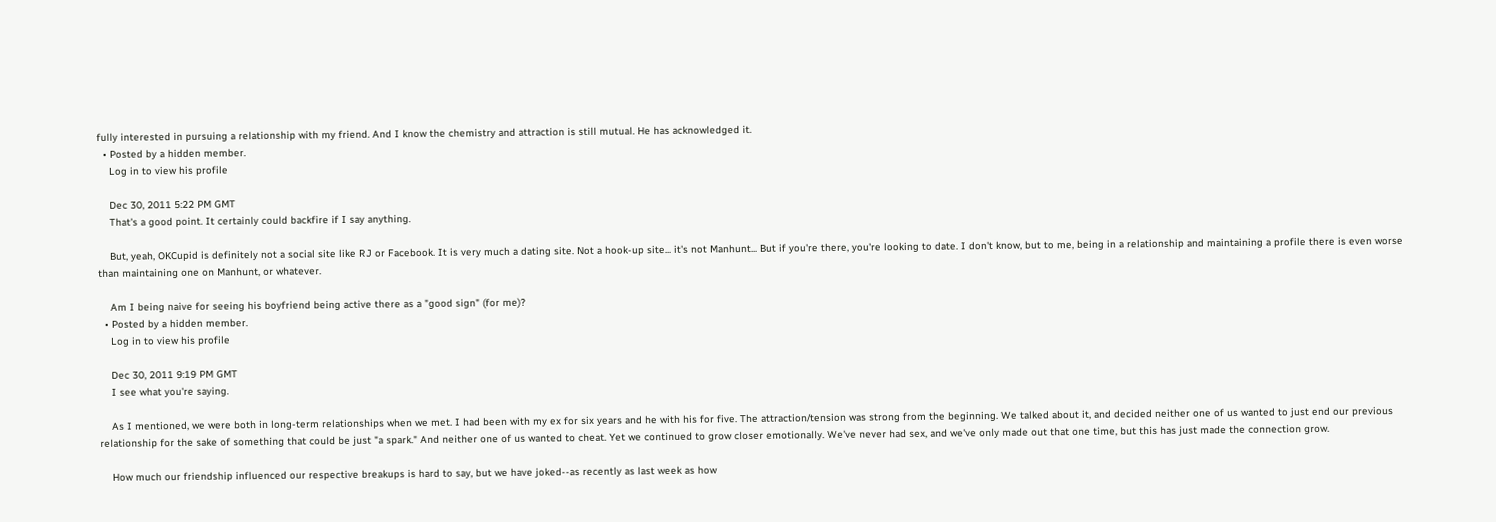fully interested in pursuing a relationship with my friend. And I know the chemistry and attraction is still mutual. He has acknowledged it.
  • Posted by a hidden member.
    Log in to view his profile

    Dec 30, 2011 5:22 PM GMT
    That's a good point. It certainly could backfire if I say anything.

    But, yeah, OKCupid is definitely not a social site like RJ or Facebook. It is very much a dating site. Not a hook-up site... it's not Manhunt... But if you're there, you're looking to date. I don't know, but to me, being in a relationship and maintaining a profile there is even worse than maintaining one on Manhunt, or whatever.

    Am I being naive for seeing his boyfriend being active there as a "good sign" (for me)?
  • Posted by a hidden member.
    Log in to view his profile

    Dec 30, 2011 9:19 PM GMT
    I see what you're saying.

    As I mentioned, we were both in long-term relationships when we met. I had been with my ex for six years and he with his for five. The attraction/tension was strong from the beginning. We talked about it, and decided neither one of us wanted to just end our previous relationship for the sake of something that could be just "a spark." And neither one of us wanted to cheat. Yet we continued to grow closer emotionally. We've never had sex, and we've only made out that one time, but this has just made the connection grow.

    How much our friendship influenced our respective breakups is hard to say, but we have joked--as recently as last week as how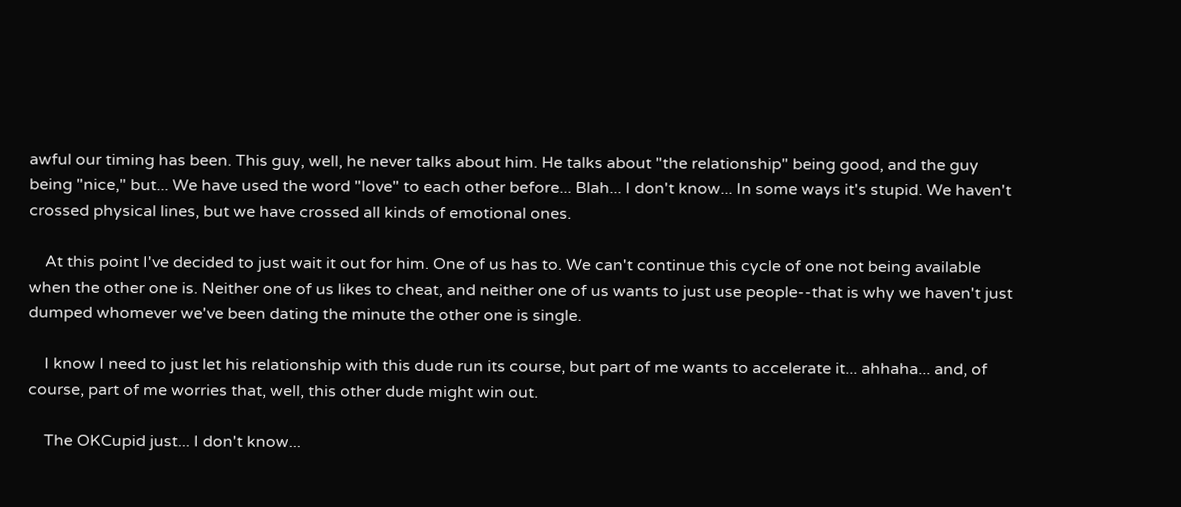awful our timing has been. This guy, well, he never talks about him. He talks about "the relationship" being good, and the guy being "nice," but... We have used the word "love" to each other before... Blah... I don't know... In some ways it's stupid. We haven't crossed physical lines, but we have crossed all kinds of emotional ones.

    At this point I've decided to just wait it out for him. One of us has to. We can't continue this cycle of one not being available when the other one is. Neither one of us likes to cheat, and neither one of us wants to just use people--that is why we haven't just dumped whomever we've been dating the minute the other one is single.

    I know I need to just let his relationship with this dude run its course, but part of me wants to accelerate it... ahhaha... and, of course, part of me worries that, well, this other dude might win out.

    The OKCupid just... I don't know...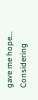gave me hope... Considering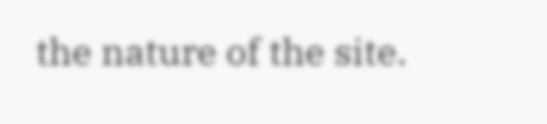the nature of the site.